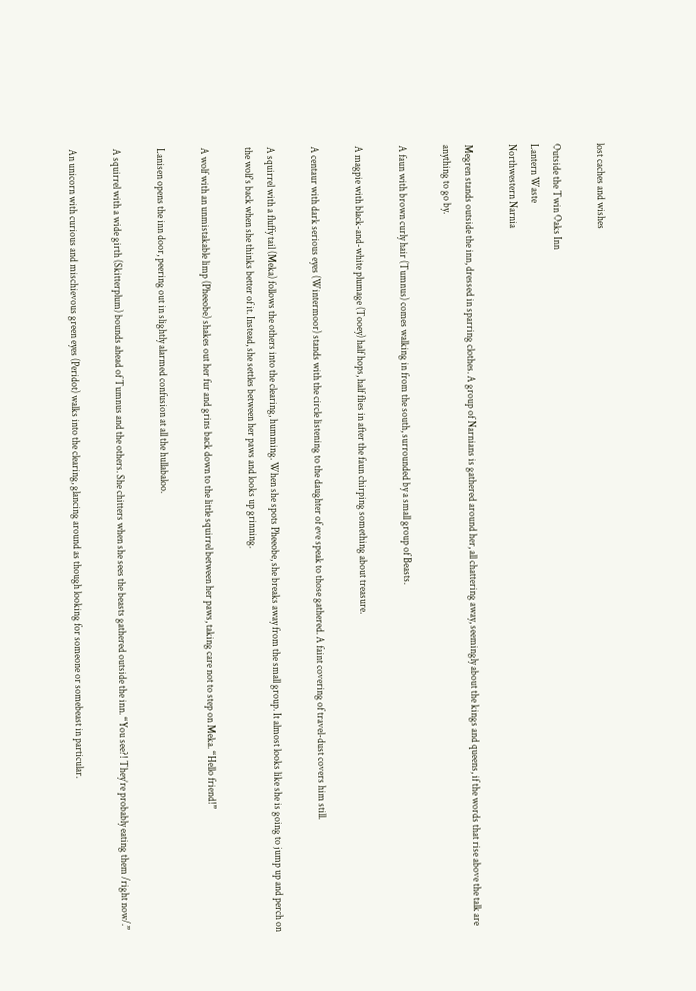lost caches and wishes

Outside the Twin Oaks Inn
Lantern Waste
Northwestern Narnia

Megren stands outside the inn, dressed in sparring clothes. A group of Narnians is gathered around her, all chattering away, seemingly about the kings and queens, if the words that rise above the talk are anything to go by.

A faun with brown curly hair (Tumnus) comes walking in from the south, surrounded by a small group of Beasts.

A magpie with black-and-white plumage (Tooey) half hops, half flies in after the faun chirping something about treasure.

A centaur with dark serious eyes (Wintermoor) stands with the circle listening to the daughter of eve speak to those gathered. A faint covering of travel-dust covers him still.

A squirrel with a fluffy tail (Meka) follows the others into the clearing, humming. When she spots Pheeobe, she breaks away from the small group. It almost looks like she is going to jump up and perch on the wolf’s back when she thinks better of it. Instead, she settles between her paws and looks up grinning.

A wolf with an unmistakable limp (Pheeobe) shakes out her fur and grins back down to the little squirrel between her paws, taking care not to step on Meka. “Hello friend!”

Lanisen opens the inn door, peering out in slightly alarmed confusion at all the hullabaloo.

A squirrel with a wide girth (Skitterplum) bounds ahead of Tumnus and the others. She chitters when she sees the beasts gathered outside the inn. “You see?! They’re probably eating them /right now/.”

An unicorn with curious and mischievous green eyes (Peridot) walks into the clearing, glancing around as though looking for someone or somebeast in particular.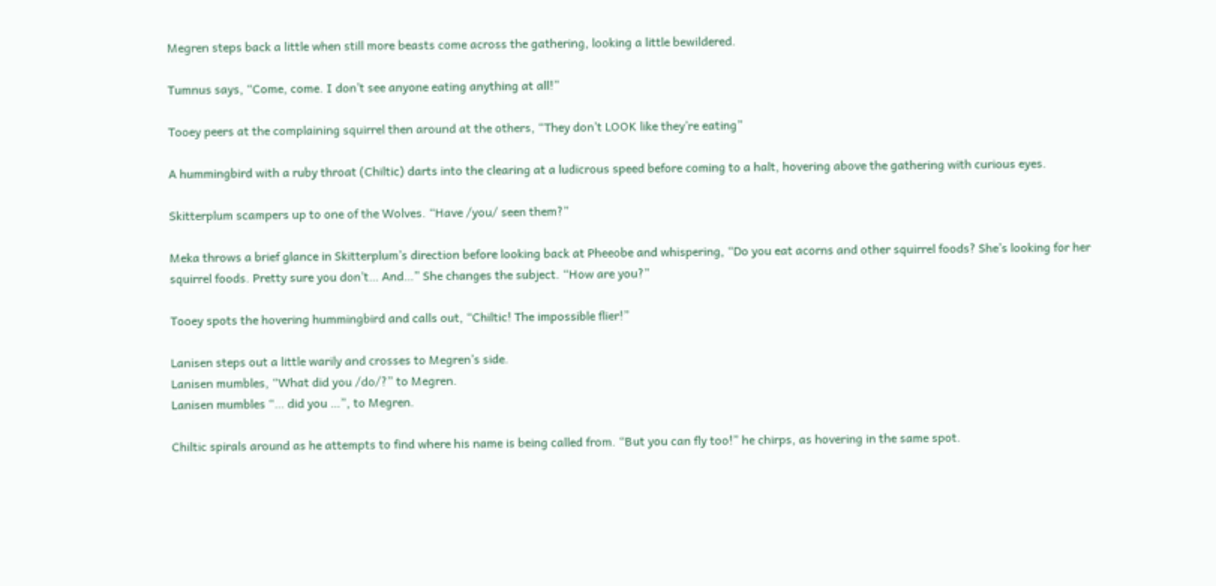Megren steps back a little when still more beasts come across the gathering, looking a little bewildered.

Tumnus says, “Come, come. I don’t see anyone eating anything at all!”

Tooey peers at the complaining squirrel then around at the others, “They don’t LOOK like they’re eating”

A hummingbird with a ruby throat (Chiltic) darts into the clearing at a ludicrous speed before coming to a halt, hovering above the gathering with curious eyes.

Skitterplum scampers up to one of the Wolves. “Have /you/ seen them?”

Meka throws a brief glance in Skitterplum’s direction before looking back at Pheeobe and whispering, “Do you eat acorns and other squirrel foods? She’s looking for her squirrel foods. Pretty sure you don’t… And…” She changes the subject. “How are you?”

Tooey spots the hovering hummingbird and calls out, “Chiltic! The impossible flier!”

Lanisen steps out a little warily and crosses to Megren’s side.
Lanisen mumbles, “What did you /do/?” to Megren.
Lanisen mumbles “… did you …”, to Megren.

Chiltic spirals around as he attempts to find where his name is being called from. “But you can fly too!” he chirps, as hovering in the same spot.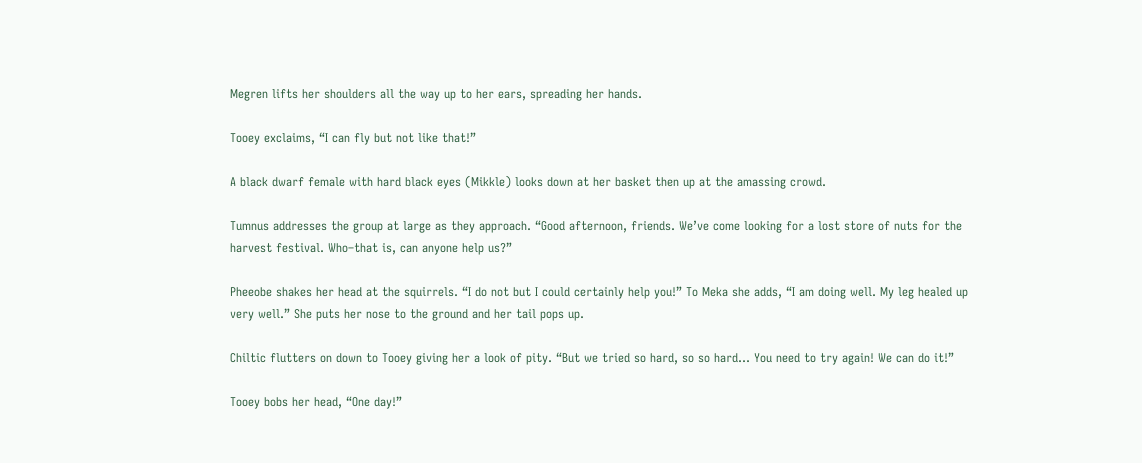Megren lifts her shoulders all the way up to her ears, spreading her hands.

Tooey exclaims, “I can fly but not like that!”

A black dwarf female with hard black eyes (Mikkle) looks down at her basket then up at the amassing crowd.

Tumnus addresses the group at large as they approach. “Good afternoon, friends. We’ve come looking for a lost store of nuts for the harvest festival. Who–that is, can anyone help us?”

Pheeobe shakes her head at the squirrels. “I do not but I could certainly help you!” To Meka she adds, “I am doing well. My leg healed up very well.” She puts her nose to the ground and her tail pops up.

Chiltic flutters on down to Tooey giving her a look of pity. “But we tried so hard, so so hard… You need to try again! We can do it!”

Tooey bobs her head, “One day!”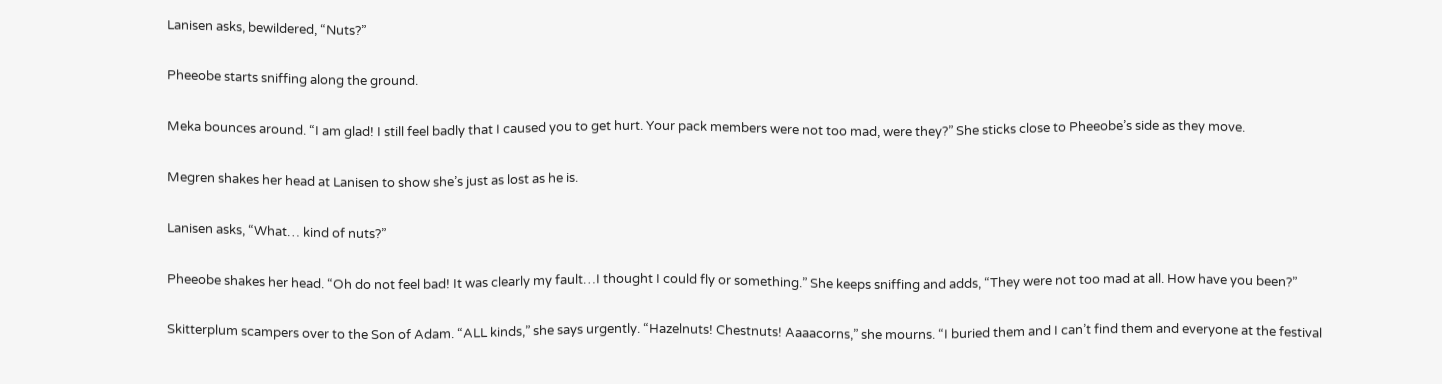Lanisen asks, bewildered, “Nuts?”

Pheeobe starts sniffing along the ground.

Meka bounces around. “I am glad! I still feel badly that I caused you to get hurt. Your pack members were not too mad, were they?” She sticks close to Pheeobe’s side as they move.

Megren shakes her head at Lanisen to show she’s just as lost as he is.

Lanisen asks, “What… kind of nuts?”

Pheeobe shakes her head. “Oh do not feel bad! It was clearly my fault…I thought I could fly or something.” She keeps sniffing and adds, “They were not too mad at all. How have you been?”

Skitterplum scampers over to the Son of Adam. “ALL kinds,” she says urgently. “Hazelnuts! Chestnuts! Aaaacorns,” she mourns. “I buried them and I can’t find them and everyone at the festival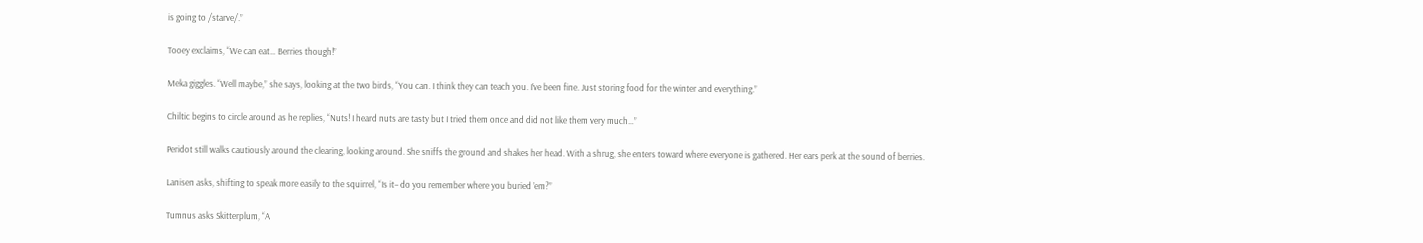is going to /starve/.”

Tooey exclaims, “We can eat… Berries though!”

Meka giggles. “Well maybe,” she says, looking at the two birds, “You can. I think they can teach you. I’ve been fine. Just storing food for the winter and everything.”

Chiltic begins to circle around as he replies, “Nuts! I heard nuts are tasty but I tried them once and did not like them very much…”

Peridot still walks cautiously around the clearing, looking around. She sniffs the ground and shakes her head. With a shrug, she enters toward where everyone is gathered. Her ears perk at the sound of berries.

Lanisen asks, shifting to speak more easily to the squirrel, “Is it– do you remember where you buried ’em?”

Tumnus asks Skitterplum, “A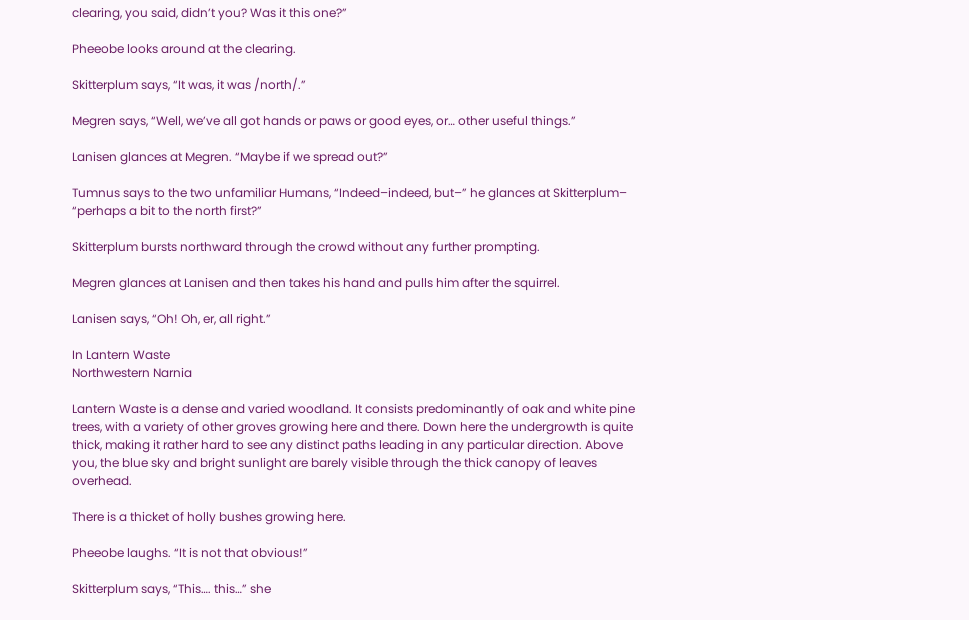clearing, you said, didn’t you? Was it this one?”

Pheeobe looks around at the clearing.

Skitterplum says, “It was, it was /north/.”

Megren says, “Well, we’ve all got hands or paws or good eyes, or… other useful things.”

Lanisen glances at Megren. “Maybe if we spread out?”

Tumnus says to the two unfamiliar Humans, “Indeed–indeed, but–” he glances at Skitterplum– “perhaps a bit to the north first?”

Skitterplum bursts northward through the crowd without any further prompting.

Megren glances at Lanisen and then takes his hand and pulls him after the squirrel.

Lanisen says, “Oh! Oh, er, all right.”

In Lantern Waste
Northwestern Narnia

Lantern Waste is a dense and varied woodland. It consists predominantly of oak and white pine trees, with a variety of other groves growing here and there. Down here the undergrowth is quite thick, making it rather hard to see any distinct paths leading in any particular direction. Above you, the blue sky and bright sunlight are barely visible through the thick canopy of leaves overhead.

There is a thicket of holly bushes growing here.

Pheeobe laughs. “It is not that obvious!”

Skitterplum says, “This…. this…” she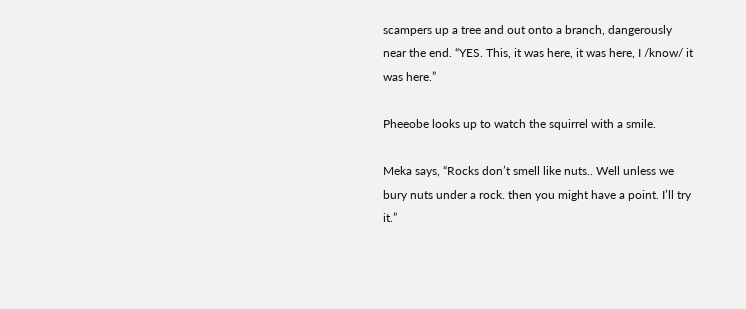scampers up a tree and out onto a branch, dangerously near the end. “YES. This, it was here, it was here, I /know/ it was here.”

Pheeobe looks up to watch the squirrel with a smile.

Meka says, “Rocks don’t smell like nuts.. Well unless we bury nuts under a rock. then you might have a point. I’ll try it.”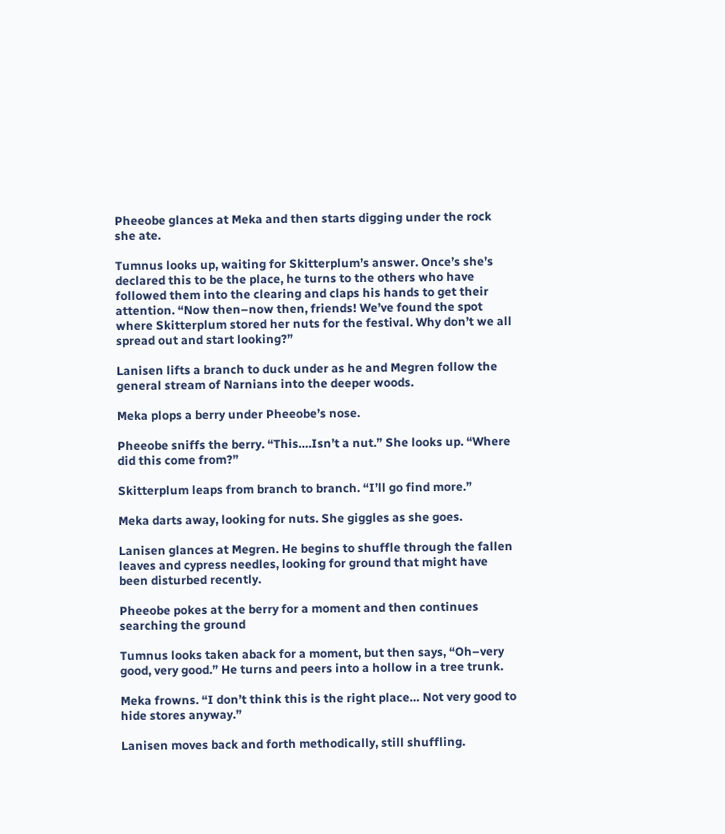Pheeobe glances at Meka and then starts digging under the rock she ate.

Tumnus looks up, waiting for Skitterplum’s answer. Once’s she’s declared this to be the place, he turns to the others who have followed them into the clearing and claps his hands to get their attention. “Now then–now then, friends! We’ve found the spot where Skitterplum stored her nuts for the festival. Why don’t we all spread out and start looking?”

Lanisen lifts a branch to duck under as he and Megren follow the general stream of Narnians into the deeper woods.

Meka plops a berry under Pheeobe’s nose.

Pheeobe sniffs the berry. “This….Isn’t a nut.” She looks up. “Where did this come from?”

Skitterplum leaps from branch to branch. “I’ll go find more.”

Meka darts away, looking for nuts. She giggles as she goes.

Lanisen glances at Megren. He begins to shuffle through the fallen leaves and cypress needles, looking for ground that might have been disturbed recently.

Pheeobe pokes at the berry for a moment and then continues searching the ground

Tumnus looks taken aback for a moment, but then says, “Oh–very good, very good.” He turns and peers into a hollow in a tree trunk.

Meka frowns. “I don’t think this is the right place… Not very good to hide stores anyway.”

Lanisen moves back and forth methodically, still shuffling.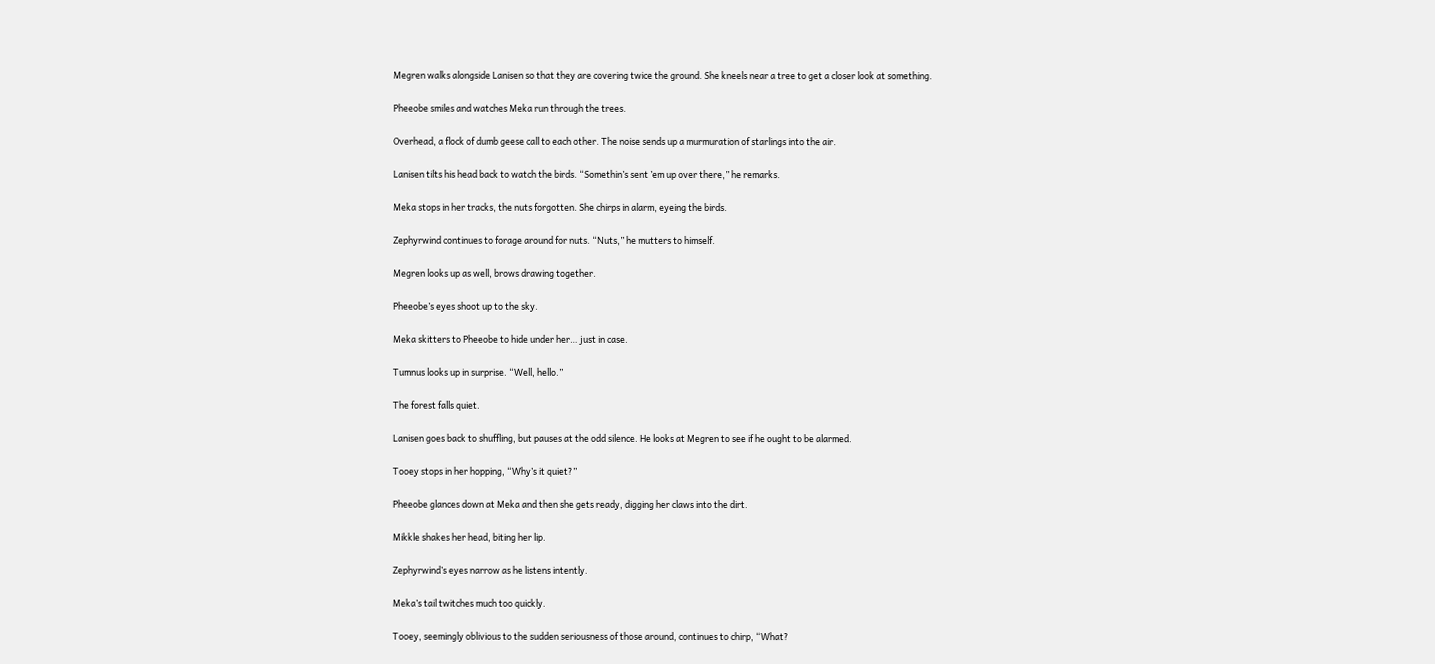Megren walks alongside Lanisen so that they are covering twice the ground. She kneels near a tree to get a closer look at something.

Pheeobe smiles and watches Meka run through the trees.

Overhead, a flock of dumb geese call to each other. The noise sends up a murmuration of starlings into the air.

Lanisen tilts his head back to watch the birds. “Somethin’s sent ’em up over there,” he remarks.

Meka stops in her tracks, the nuts forgotten. She chirps in alarm, eyeing the birds.

Zephyrwind continues to forage around for nuts. “Nuts,” he mutters to himself.

Megren looks up as well, brows drawing together.

Pheeobe’s eyes shoot up to the sky.

Meka skitters to Pheeobe to hide under her… just in case.

Tumnus looks up in surprise. “Well, hello.”

The forest falls quiet.

Lanisen goes back to shuffling, but pauses at the odd silence. He looks at Megren to see if he ought to be alarmed.

Tooey stops in her hopping, “Why’s it quiet?”

Pheeobe glances down at Meka and then she gets ready, digging her claws into the dirt.

Mikkle shakes her head, biting her lip.

Zephyrwind’s eyes narrow as he listens intently.

Meka’s tail twitches much too quickly.

Tooey, seemingly oblivious to the sudden seriousness of those around, continues to chirp, “What?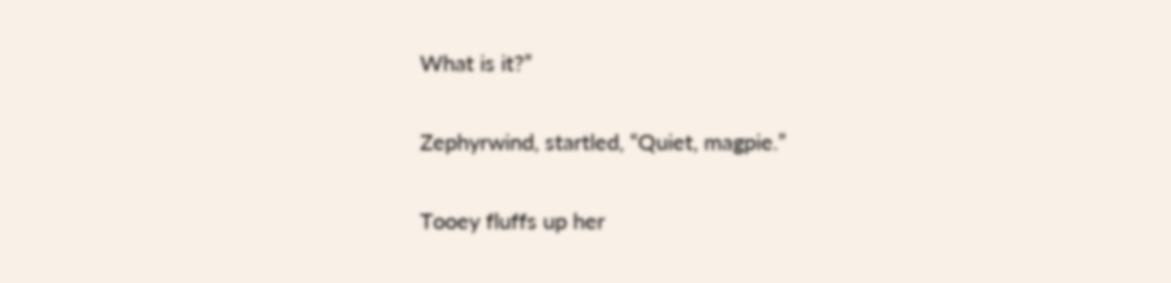What is it?”

Zephyrwind, startled, “Quiet, magpie.”

Tooey fluffs up her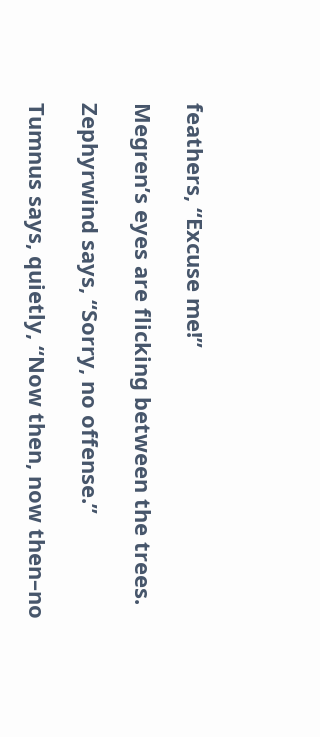feathers, “Excuse me!”

Megren’s eyes are flicking between the trees.

Zephyrwind says, “Sorry, no offense.”

Tumnus says, quietly, “Now then, now then–no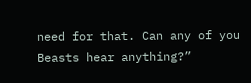need for that. Can any of you Beasts hear anything?”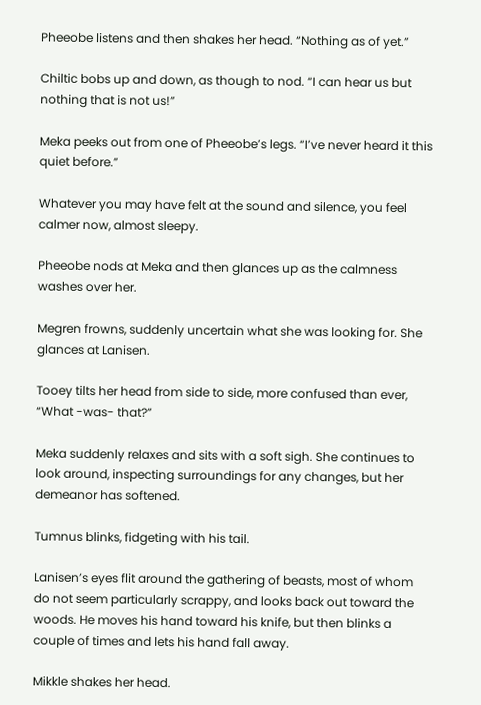Pheeobe listens and then shakes her head. “Nothing as of yet.”

Chiltic bobs up and down, as though to nod. “I can hear us but nothing that is not us!”

Meka peeks out from one of Pheeobe’s legs. “I’ve never heard it this quiet before.”

Whatever you may have felt at the sound and silence, you feel calmer now, almost sleepy.

Pheeobe nods at Meka and then glances up as the calmness washes over her.

Megren frowns, suddenly uncertain what she was looking for. She glances at Lanisen.

Tooey tilts her head from side to side, more confused than ever, “What -was- that?”

Meka suddenly relaxes and sits with a soft sigh. She continues to look around, inspecting surroundings for any changes, but her demeanor has softened.

Tumnus blinks, fidgeting with his tail.

Lanisen’s eyes flit around the gathering of beasts, most of whom do not seem particularly scrappy, and looks back out toward the woods. He moves his hand toward his knife, but then blinks a couple of times and lets his hand fall away.

Mikkle shakes her head.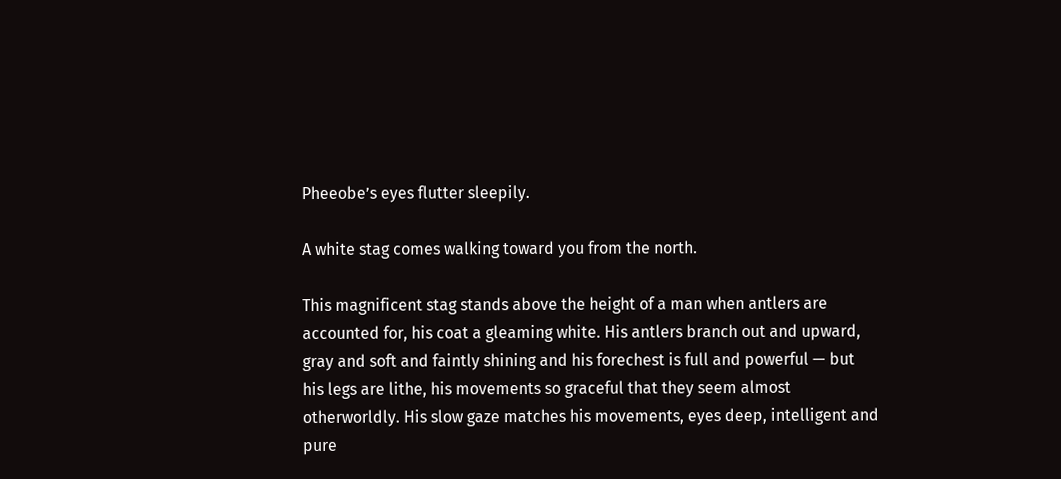Pheeobe’s eyes flutter sleepily.

A white stag comes walking toward you from the north.

This magnificent stag stands above the height of a man when antlers are
accounted for, his coat a gleaming white. His antlers branch out and upward,
gray and soft and faintly shining and his forechest is full and powerful — but
his legs are lithe, his movements so graceful that they seem almost
otherworldly. His slow gaze matches his movements, eyes deep, intelligent and
pure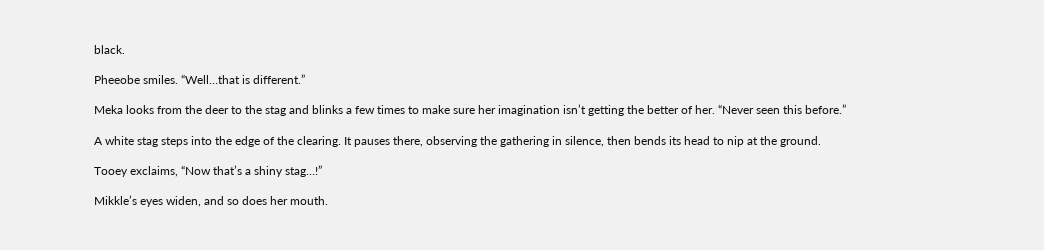black.

Pheeobe smiles. “Well…that is different.”

Meka looks from the deer to the stag and blinks a few times to make sure her imagination isn’t getting the better of her. “Never seen this before.”

A white stag steps into the edge of the clearing. It pauses there, observing the gathering in silence, then bends its head to nip at the ground.

Tooey exclaims, “Now that’s a shiny stag…!”

Mikkle’s eyes widen, and so does her mouth.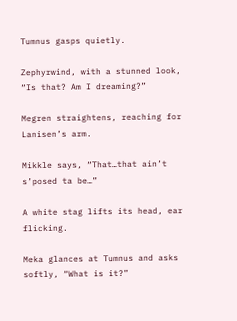Tumnus gasps quietly.

Zephyrwind, with a stunned look, “Is that? Am I dreaming?”

Megren straightens, reaching for Lanisen’s arm.

Mikkle says, “That…that ain’t s’posed ta be…”

A white stag lifts its head, ear flicking.

Meka glances at Tumnus and asks softly, “What is it?”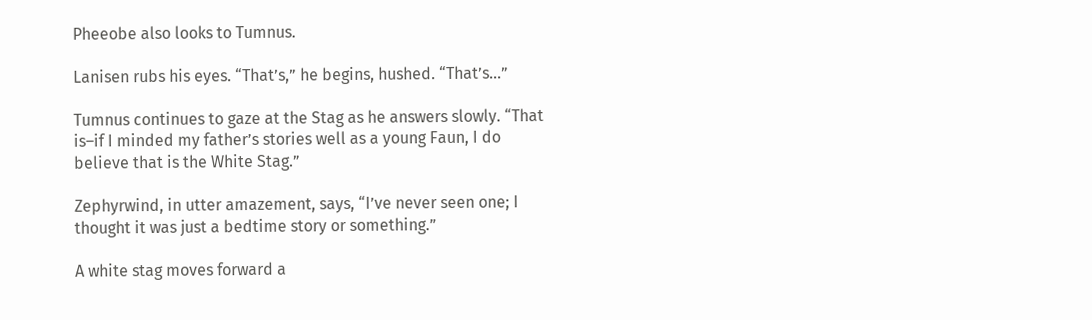Pheeobe also looks to Tumnus.

Lanisen rubs his eyes. “That’s,” he begins, hushed. “That’s…”

Tumnus continues to gaze at the Stag as he answers slowly. “That is–if I minded my father’s stories well as a young Faun, I do believe that is the White Stag.”

Zephyrwind, in utter amazement, says, “I’ve never seen one; I thought it was just a bedtime story or something.”

A white stag moves forward a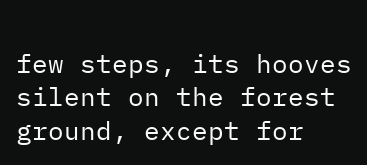few steps, its hooves silent on the forest ground, except for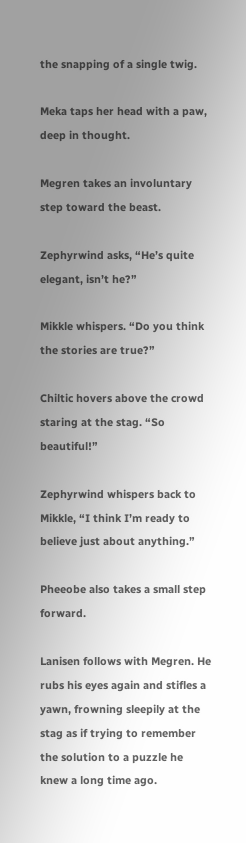the snapping of a single twig.

Meka taps her head with a paw, deep in thought.

Megren takes an involuntary step toward the beast.

Zephyrwind asks, “He’s quite elegant, isn’t he?”

Mikkle whispers. “Do you think the stories are true?”

Chiltic hovers above the crowd staring at the stag. “So beautiful!”

Zephyrwind whispers back to Mikkle, “I think I’m ready to believe just about anything.”

Pheeobe also takes a small step forward.

Lanisen follows with Megren. He rubs his eyes again and stifles a yawn, frowning sleepily at the stag as if trying to remember the solution to a puzzle he knew a long time ago.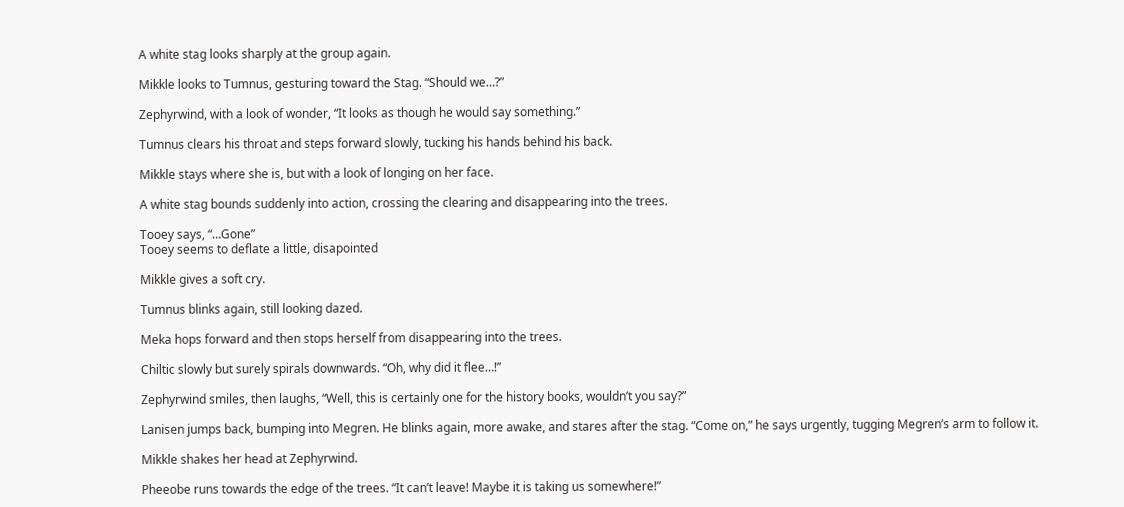A white stag looks sharply at the group again.

Mikkle looks to Tumnus, gesturing toward the Stag. “Should we…?”

Zephyrwind, with a look of wonder, “It looks as though he would say something.”

Tumnus clears his throat and steps forward slowly, tucking his hands behind his back.

Mikkle stays where she is, but with a look of longing on her face.

A white stag bounds suddenly into action, crossing the clearing and disappearing into the trees.

Tooey says, “…Gone”
Tooey seems to deflate a little, disapointed

Mikkle gives a soft cry.

Tumnus blinks again, still looking dazed.

Meka hops forward and then stops herself from disappearing into the trees.

Chiltic slowly but surely spirals downwards. “Oh, why did it flee…!”

Zephyrwind smiles, then laughs, “Well, this is certainly one for the history books, wouldn’t you say?”

Lanisen jumps back, bumping into Megren. He blinks again, more awake, and stares after the stag. “Come on,” he says urgently, tugging Megren’s arm to follow it.

Mikkle shakes her head at Zephyrwind.

Pheeobe runs towards the edge of the trees. “It can’t leave! Maybe it is taking us somewhere!”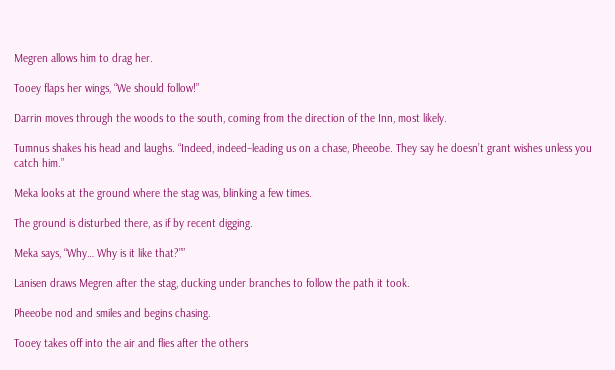Megren allows him to drag her.

Tooey flaps her wings, “We should follow!”

Darrin moves through the woods to the south, coming from the direction of the Inn, most likely.

Tumnus shakes his head and laughs. “Indeed, indeed–leading us on a chase, Pheeobe. They say he doesn’t grant wishes unless you catch him.”

Meka looks at the ground where the stag was, blinking a few times.

The ground is disturbed there, as if by recent digging.

Meka says, “Why… Why is it like that?””

Lanisen draws Megren after the stag, ducking under branches to follow the path it took.

Pheeobe nod and smiles and begins chasing.

Tooey takes off into the air and flies after the others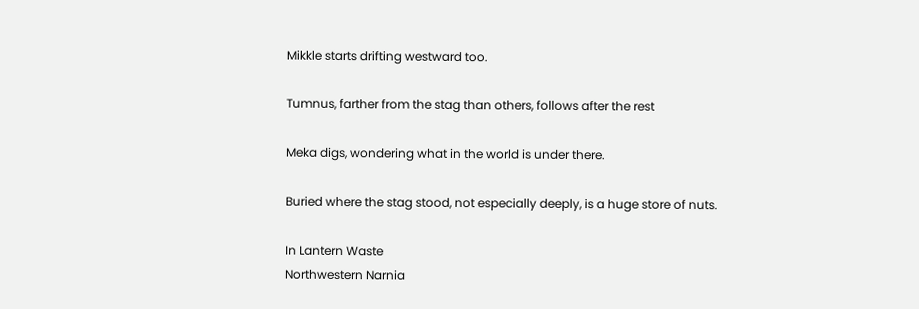Mikkle starts drifting westward too.

Tumnus, farther from the stag than others, follows after the rest

Meka digs, wondering what in the world is under there.

Buried where the stag stood, not especially deeply, is a huge store of nuts.

In Lantern Waste
Northwestern Narnia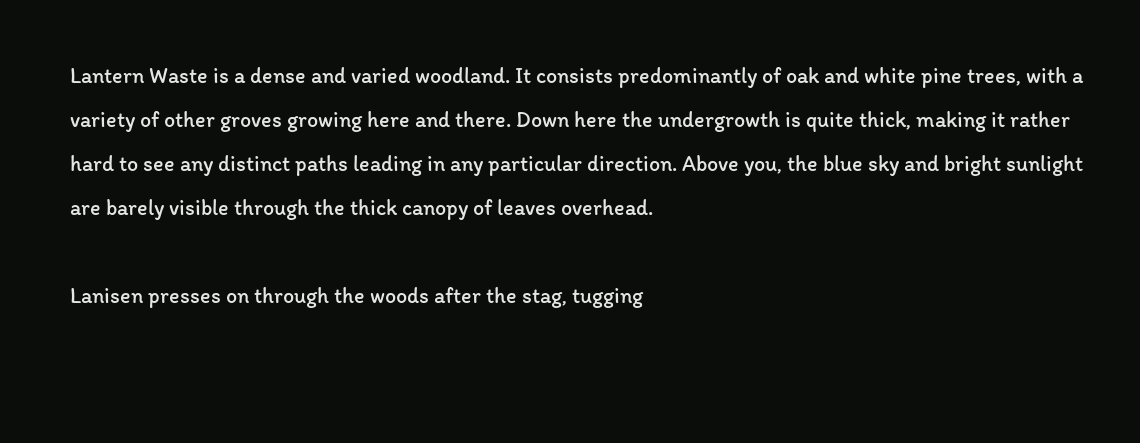Lantern Waste is a dense and varied woodland. It consists predominantly of oak and white pine trees, with a variety of other groves growing here and there. Down here the undergrowth is quite thick, making it rather hard to see any distinct paths leading in any particular direction. Above you, the blue sky and bright sunlight are barely visible through the thick canopy of leaves overhead.

Lanisen presses on through the woods after the stag, tugging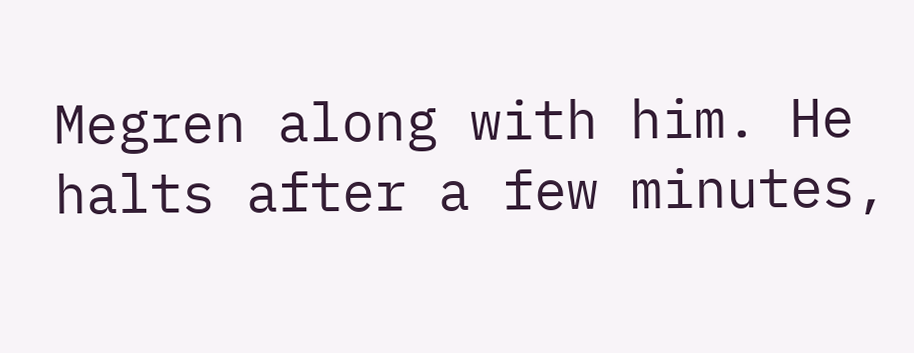Megren along with him. He halts after a few minutes,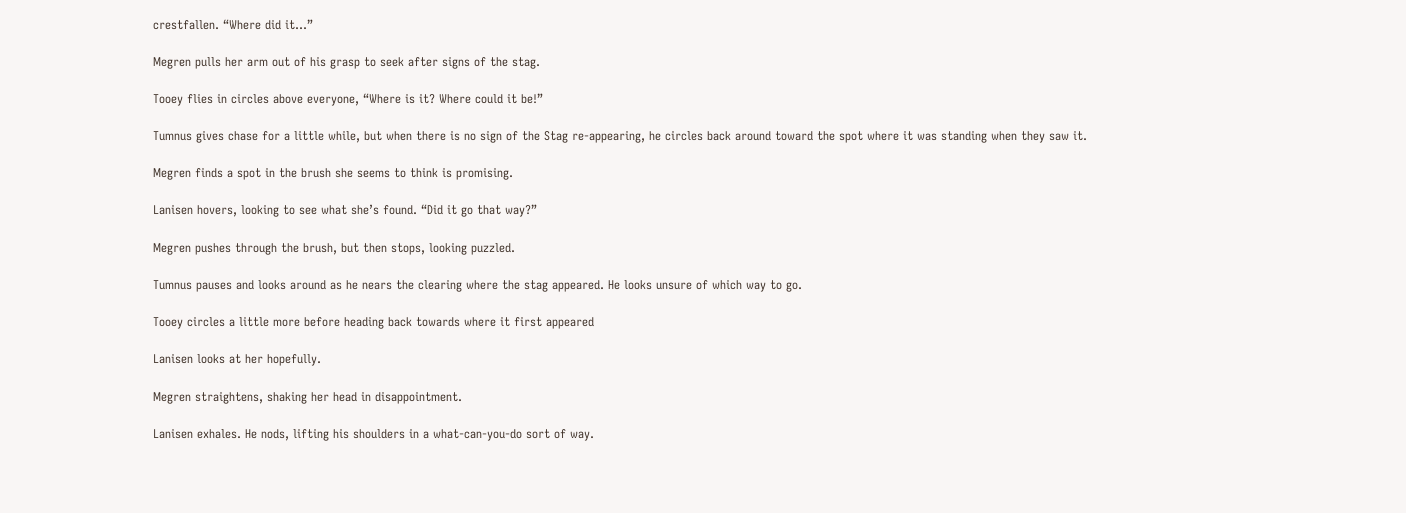crestfallen. “Where did it…”

Megren pulls her arm out of his grasp to seek after signs of the stag.

Tooey flies in circles above everyone, “Where is it? Where could it be!”

Tumnus gives chase for a little while, but when there is no sign of the Stag re-appearing, he circles back around toward the spot where it was standing when they saw it.

Megren finds a spot in the brush she seems to think is promising.

Lanisen hovers, looking to see what she’s found. “Did it go that way?”

Megren pushes through the brush, but then stops, looking puzzled.

Tumnus pauses and looks around as he nears the clearing where the stag appeared. He looks unsure of which way to go.

Tooey circles a little more before heading back towards where it first appeared

Lanisen looks at her hopefully.

Megren straightens, shaking her head in disappointment.

Lanisen exhales. He nods, lifting his shoulders in a what-can-you-do sort of way.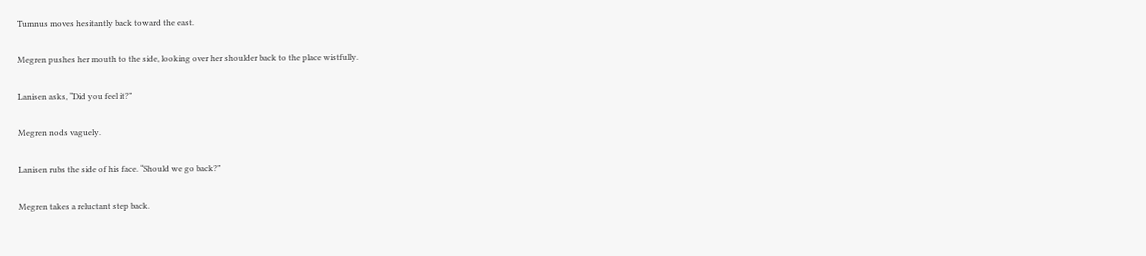Tumnus moves hesitantly back toward the east.

Megren pushes her mouth to the side, looking over her shoulder back to the place wistfully.

Lanisen asks, “Did you feel it?”

Megren nods vaguely.

Lanisen rubs the side of his face. “Should we go back?”

Megren takes a reluctant step back.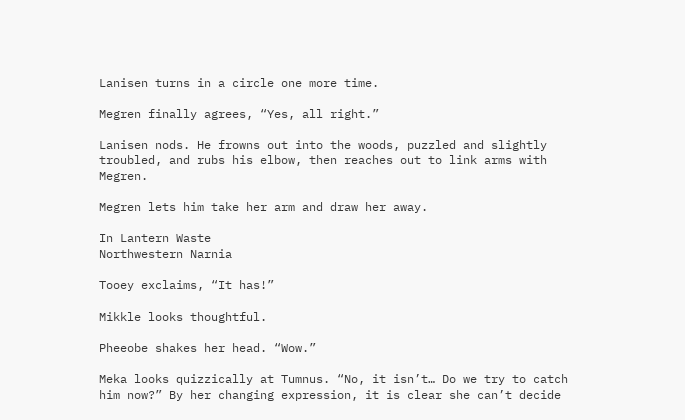Lanisen turns in a circle one more time.

Megren finally agrees, “Yes, all right.”

Lanisen nods. He frowns out into the woods, puzzled and slightly troubled, and rubs his elbow, then reaches out to link arms with Megren.

Megren lets him take her arm and draw her away.

In Lantern Waste
Northwestern Narnia

Tooey exclaims, “It has!”

Mikkle looks thoughtful.

Pheeobe shakes her head. “Wow.”

Meka looks quizzically at Tumnus. “No, it isn’t… Do we try to catch him now?” By her changing expression, it is clear she can’t decide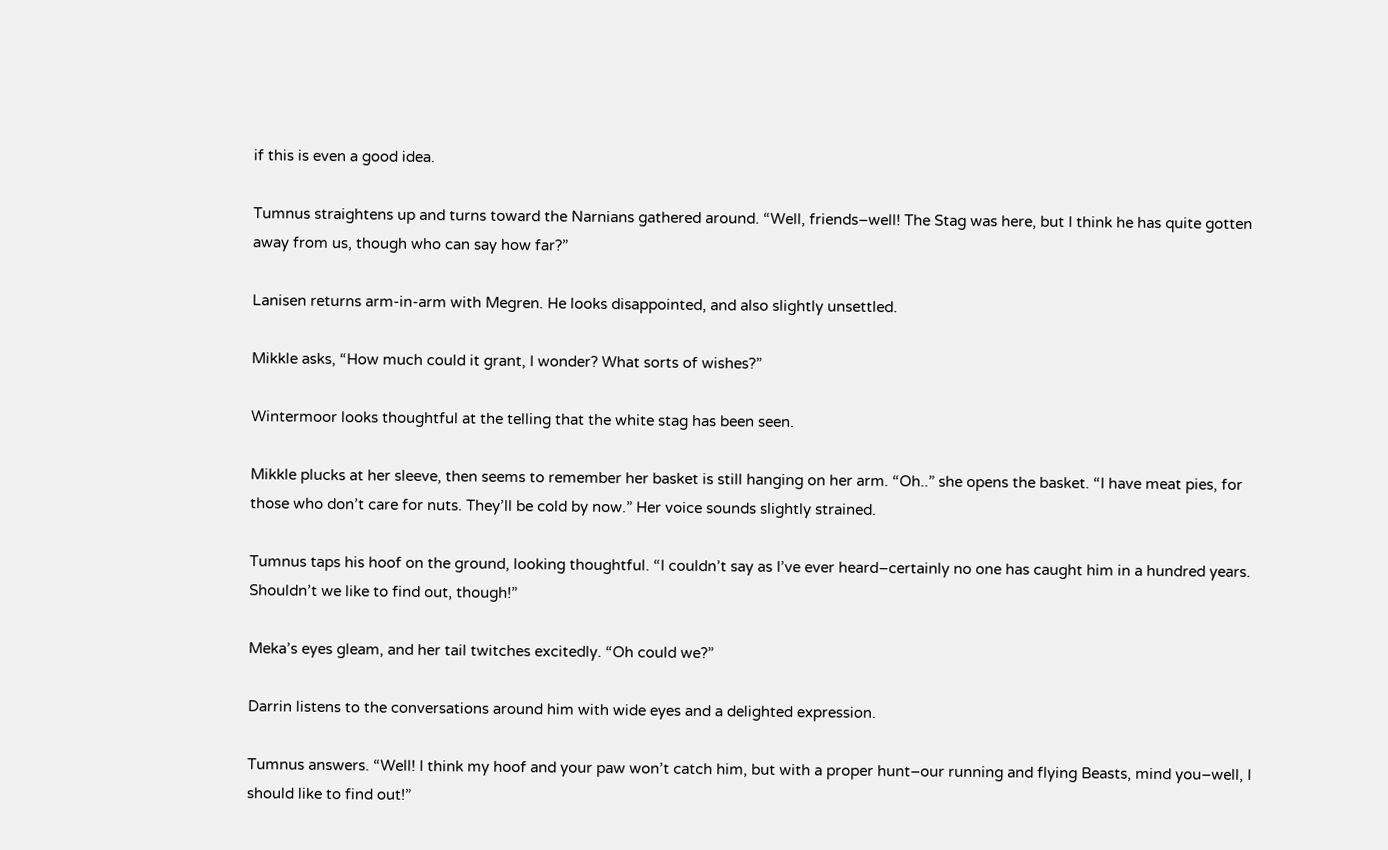if this is even a good idea.

Tumnus straightens up and turns toward the Narnians gathered around. “Well, friends–well! The Stag was here, but I think he has quite gotten away from us, though who can say how far?”

Lanisen returns arm-in-arm with Megren. He looks disappointed, and also slightly unsettled.

Mikkle asks, “How much could it grant, I wonder? What sorts of wishes?”

Wintermoor looks thoughtful at the telling that the white stag has been seen.

Mikkle plucks at her sleeve, then seems to remember her basket is still hanging on her arm. “Oh..” she opens the basket. “I have meat pies, for those who don’t care for nuts. They’ll be cold by now.” Her voice sounds slightly strained.

Tumnus taps his hoof on the ground, looking thoughtful. “I couldn’t say as I’ve ever heard–certainly no one has caught him in a hundred years. Shouldn’t we like to find out, though!”

Meka’s eyes gleam, and her tail twitches excitedly. “Oh could we?”

Darrin listens to the conversations around him with wide eyes and a delighted expression.

Tumnus answers. “Well! I think my hoof and your paw won’t catch him, but with a proper hunt–our running and flying Beasts, mind you–well, I should like to find out!”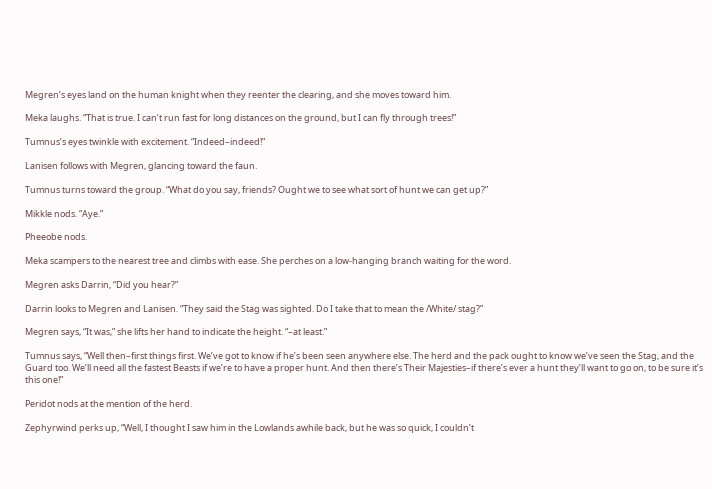Megren’s eyes land on the human knight when they reenter the clearing, and she moves toward him.

Meka laughs. “That is true. I can’t run fast for long distances on the ground, but I can fly through trees!”

Tumnus’s eyes twinkle with excitement. “Indeed–indeed!”

Lanisen follows with Megren, glancing toward the faun.

Tumnus turns toward the group. “What do you say, friends? Ought we to see what sort of hunt we can get up?”

Mikkle nods. “Aye.”

Pheeobe nods.

Meka scampers to the nearest tree and climbs with ease. She perches on a low-hanging branch waiting for the word.

Megren asks Darrin, “Did you hear?”

Darrin looks to Megren and Lanisen. “They said the Stag was sighted. Do I take that to mean the /White/ stag?”

Megren says, “It was,” she lifts her hand to indicate the height. “–at least.”

Tumnus says, “Well then–first things first. We’ve got to know if he’s been seen anywhere else. The herd and the pack ought to know we’ve seen the Stag, and the Guard too. We’ll need all the fastest Beasts if we’re to have a proper hunt. And then there’s Their Majesties–if there’s ever a hunt they’ll want to go on, to be sure it’s this one!”

Peridot nods at the mention of the herd.

Zephyrwind perks up, “Well, I thought I saw him in the Lowlands awhile back, but he was so quick, I couldn’t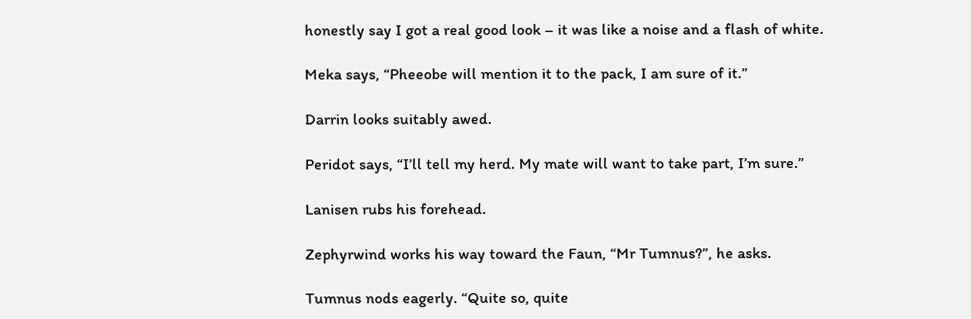honestly say I got a real good look – it was like a noise and a flash of white.

Meka says, “Pheeobe will mention it to the pack, I am sure of it.”

Darrin looks suitably awed.

Peridot says, “I’ll tell my herd. My mate will want to take part, I’m sure.”

Lanisen rubs his forehead.

Zephyrwind works his way toward the Faun, “Mr Tumnus?”, he asks.

Tumnus nods eagerly. “Quite so, quite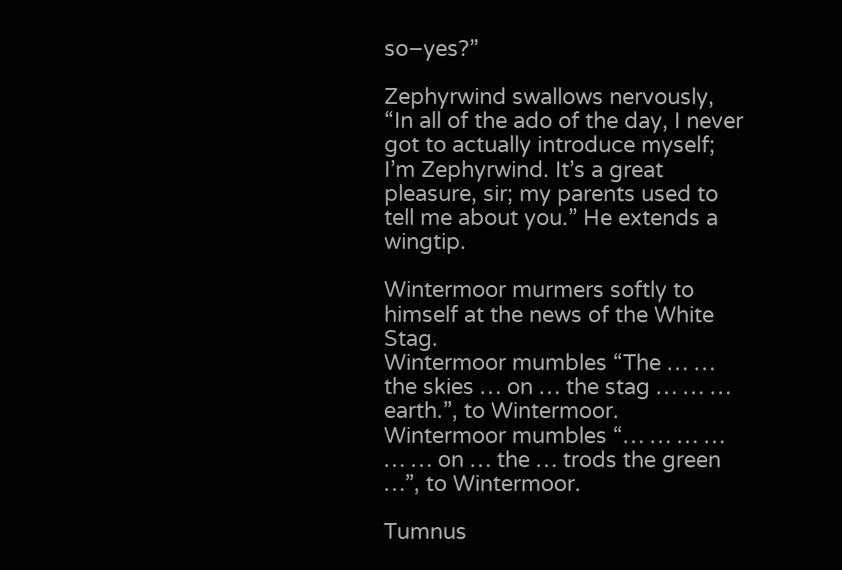so–yes?”

Zephyrwind swallows nervously, “In all of the ado of the day, I never got to actually introduce myself; I’m Zephyrwind. It’s a great pleasure, sir; my parents used to tell me about you.” He extends a wingtip.

Wintermoor murmers softly to himself at the news of the White Stag.
Wintermoor mumbles “The … … the skies … on … the stag … … … earth.”, to Wintermoor.
Wintermoor mumbles “… … … … … … on … the … trods the green …”, to Wintermoor.

Tumnus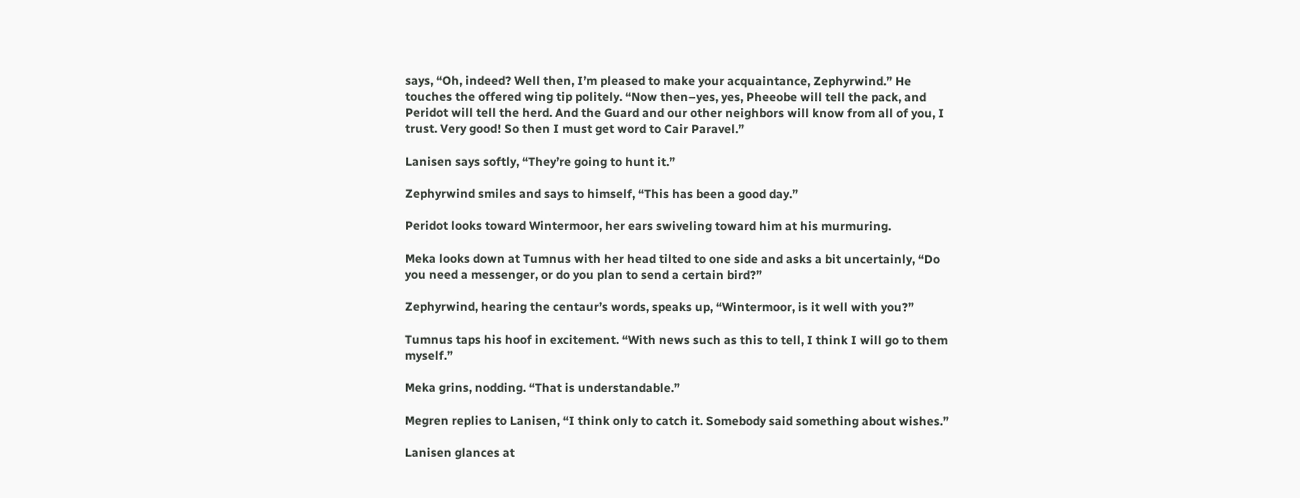says, “Oh, indeed? Well then, I’m pleased to make your acquaintance, Zephyrwind.” He touches the offered wing tip politely. “Now then–yes, yes, Pheeobe will tell the pack, and Peridot will tell the herd. And the Guard and our other neighbors will know from all of you, I trust. Very good! So then I must get word to Cair Paravel.”

Lanisen says softly, “They’re going to hunt it.”

Zephyrwind smiles and says to himself, “This has been a good day.”

Peridot looks toward Wintermoor, her ears swiveling toward him at his murmuring.

Meka looks down at Tumnus with her head tilted to one side and asks a bit uncertainly, “Do you need a messenger, or do you plan to send a certain bird?”

Zephyrwind, hearing the centaur’s words, speaks up, “Wintermoor, is it well with you?”

Tumnus taps his hoof in excitement. “With news such as this to tell, I think I will go to them myself.”

Meka grins, nodding. “That is understandable.”

Megren replies to Lanisen, “I think only to catch it. Somebody said something about wishes.”

Lanisen glances at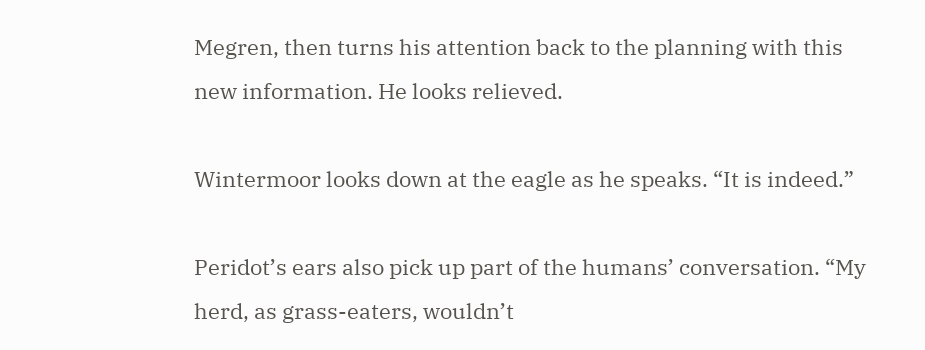Megren, then turns his attention back to the planning with this new information. He looks relieved.

Wintermoor looks down at the eagle as he speaks. “It is indeed.”

Peridot’s ears also pick up part of the humans’ conversation. “My herd, as grass-eaters, wouldn’t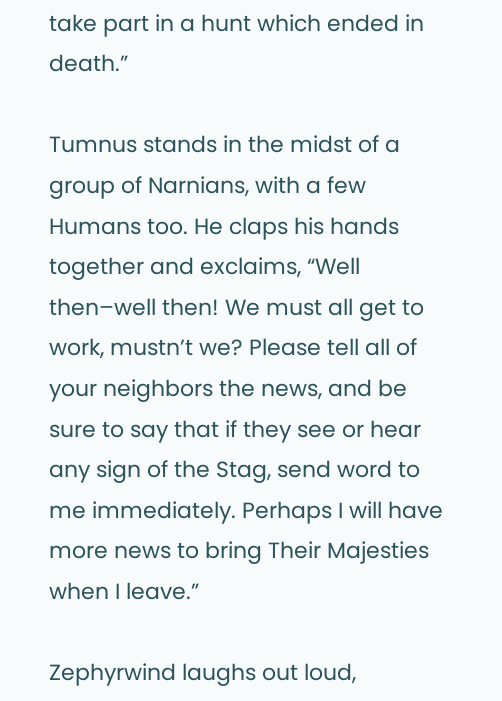take part in a hunt which ended in death.”

Tumnus stands in the midst of a group of Narnians, with a few Humans too. He claps his hands together and exclaims, “Well then–well then! We must all get to work, mustn’t we? Please tell all of your neighbors the news, and be sure to say that if they see or hear any sign of the Stag, send word to me immediately. Perhaps I will have more news to bring Their Majesties when I leave.”

Zephyrwind laughs out loud,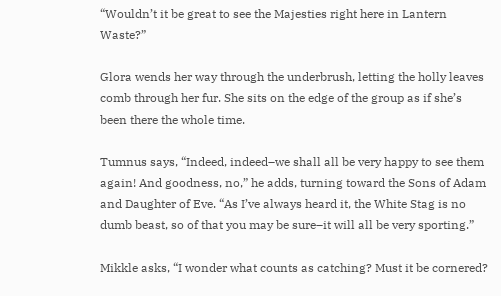“Wouldn’t it be great to see the Majesties right here in Lantern Waste?”

Glora wends her way through the underbrush, letting the holly leaves comb through her fur. She sits on the edge of the group as if she’s been there the whole time.

Tumnus says, “Indeed, indeed–we shall all be very happy to see them again! And goodness, no,” he adds, turning toward the Sons of Adam and Daughter of Eve. “As I’ve always heard it, the White Stag is no dumb beast, so of that you may be sure–it will all be very sporting.”

Mikkle asks, “I wonder what counts as catching? Must it be cornered?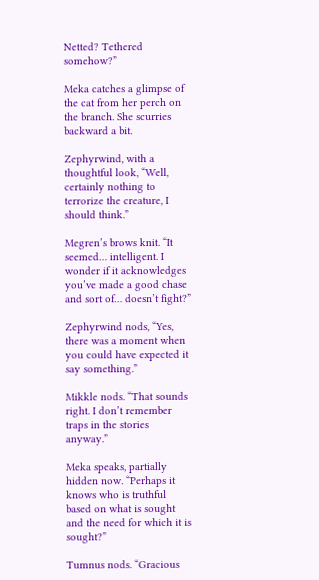Netted? Tethered somehow?”

Meka catches a glimpse of the cat from her perch on the branch. She scurries backward a bit.

Zephyrwind, with a thoughtful look, “Well, certainly nothing to terrorize the creature, I should think.”

Megren’s brows knit. “It seemed… intelligent. I wonder if it acknowledges you’ve made a good chase and sort of… doesn’t fight?”

Zephyrwind nods, “Yes, there was a moment when you could have expected it say something.”

Mikkle nods. “That sounds right. I don’t remember traps in the stories anyway.”

Meka speaks, partially hidden now. “Perhaps it knows who is truthful based on what is sought and the need for which it is sought?”

Tumnus nods. “Gracious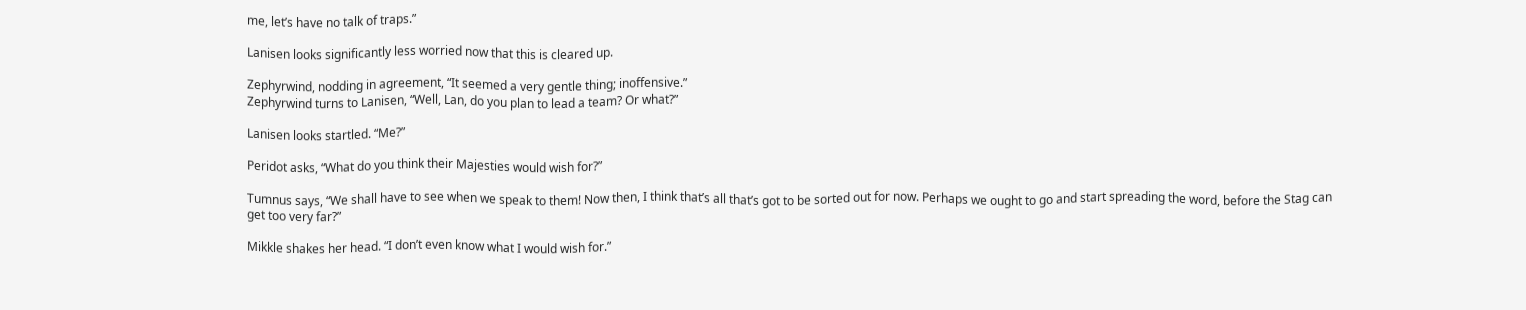me, let’s have no talk of traps.”

Lanisen looks significantly less worried now that this is cleared up.

Zephyrwind, nodding in agreement, “It seemed a very gentle thing; inoffensive.”
Zephyrwind turns to Lanisen, “Well, Lan, do you plan to lead a team? Or what?”

Lanisen looks startled. “Me?”

Peridot asks, “What do you think their Majesties would wish for?”

Tumnus says, “We shall have to see when we speak to them! Now then, I think that’s all that’s got to be sorted out for now. Perhaps we ought to go and start spreading the word, before the Stag can get too very far?”

Mikkle shakes her head. “I don’t even know what I would wish for.”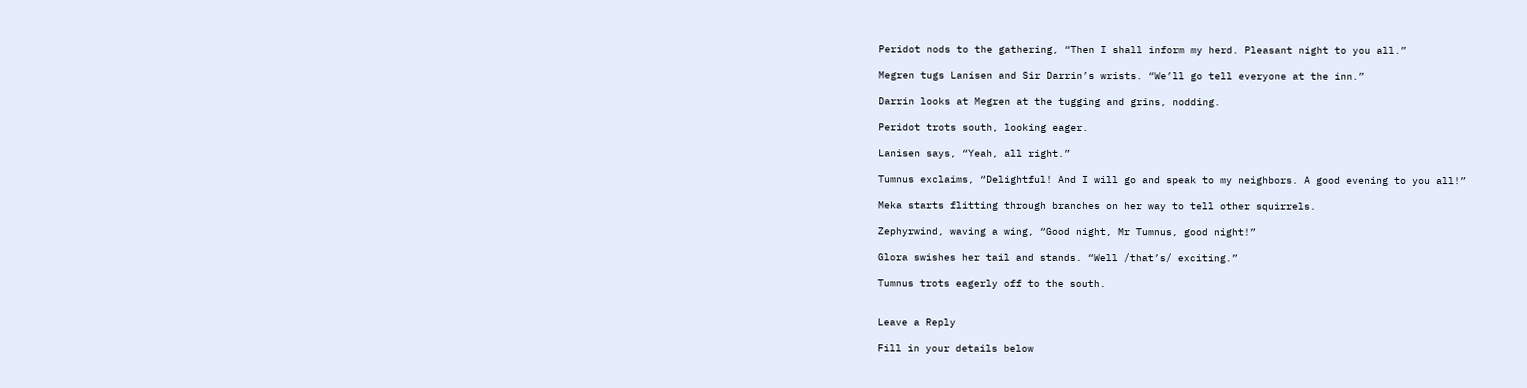Peridot nods to the gathering, “Then I shall inform my herd. Pleasant night to you all.”

Megren tugs Lanisen and Sir Darrin’s wrists. “We’ll go tell everyone at the inn.”

Darrin looks at Megren at the tugging and grins, nodding.

Peridot trots south, looking eager.

Lanisen says, “Yeah, all right.”

Tumnus exclaims, “Delightful! And I will go and speak to my neighbors. A good evening to you all!”

Meka starts flitting through branches on her way to tell other squirrels.

Zephyrwind, waving a wing, “Good night, Mr Tumnus, good night!”

Glora swishes her tail and stands. “Well /that’s/ exciting.”

Tumnus trots eagerly off to the south.


Leave a Reply

Fill in your details below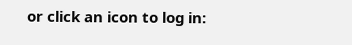or click an icon to log in: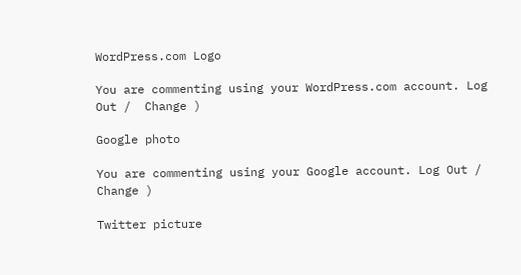WordPress.com Logo

You are commenting using your WordPress.com account. Log Out /  Change )

Google photo

You are commenting using your Google account. Log Out /  Change )

Twitter picture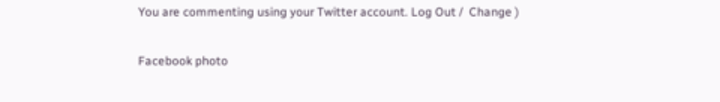You are commenting using your Twitter account. Log Out /  Change )

Facebook photo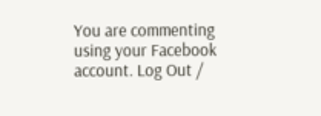You are commenting using your Facebook account. Log Out /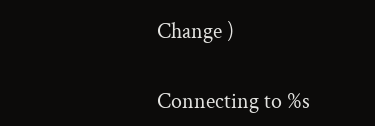Change )

Connecting to %s